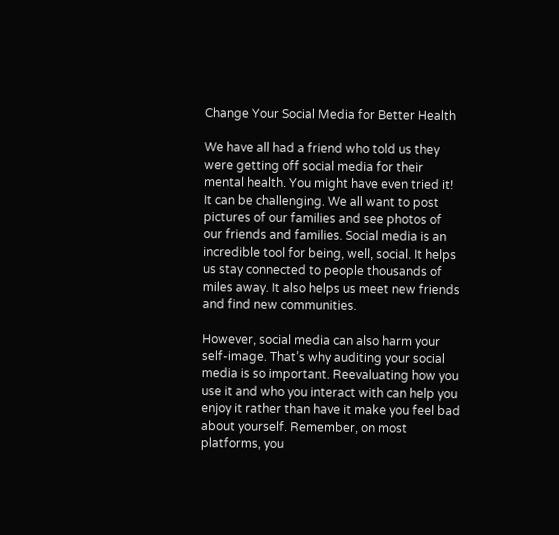Change Your Social Media for Better Health

We have all had a friend who told us they were getting off social media for their mental health. You might have even tried it! It can be challenging. We all want to post pictures of our families and see photos of our friends and families. Social media is an incredible tool for being, well, social. It helps us stay connected to people thousands of miles away. It also helps us meet new friends and find new communities.

However, social media can also harm your self-image. That’s why auditing your social media is so important. Reevaluating how you use it and who you interact with can help you enjoy it rather than have it make you feel bad about yourself. Remember, on most platforms, you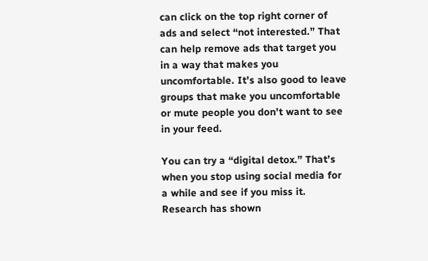can click on the top right corner of ads and select “not interested.” That can help remove ads that target you in a way that makes you uncomfortable. It’s also good to leave groups that make you uncomfortable or mute people you don’t want to see in your feed.

You can try a “digital detox.” That’s when you stop using social media for a while and see if you miss it. Research has shown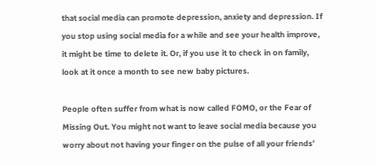that social media can promote depression, anxiety and depression. If you stop using social media for a while and see your health improve, it might be time to delete it. Or, if you use it to check in on family, look at it once a month to see new baby pictures.

People often suffer from what is now called FOMO, or the Fear of Missing Out. You might not want to leave social media because you worry about not having your finger on the pulse of all your friends’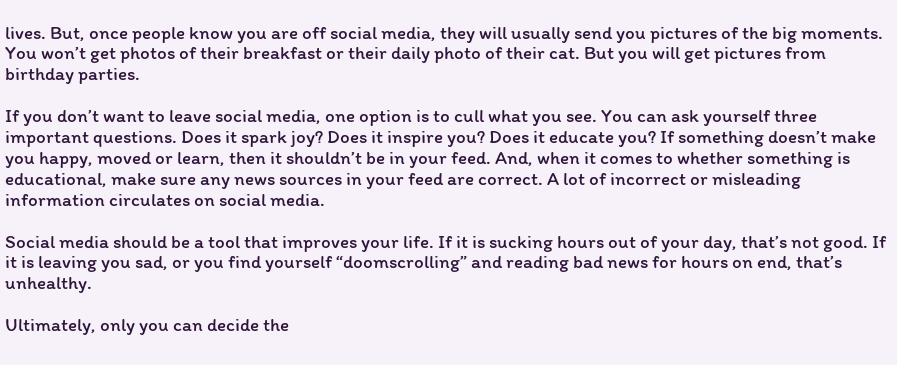lives. But, once people know you are off social media, they will usually send you pictures of the big moments. You won’t get photos of their breakfast or their daily photo of their cat. But you will get pictures from birthday parties.

If you don’t want to leave social media, one option is to cull what you see. You can ask yourself three important questions. Does it spark joy? Does it inspire you? Does it educate you? If something doesn’t make you happy, moved or learn, then it shouldn’t be in your feed. And, when it comes to whether something is educational, make sure any news sources in your feed are correct. A lot of incorrect or misleading information circulates on social media.

Social media should be a tool that improves your life. If it is sucking hours out of your day, that’s not good. If it is leaving you sad, or you find yourself “doomscrolling” and reading bad news for hours on end, that’s unhealthy.

Ultimately, only you can decide the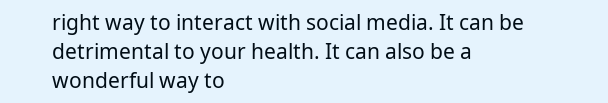right way to interact with social media. It can be detrimental to your health. It can also be a wonderful way to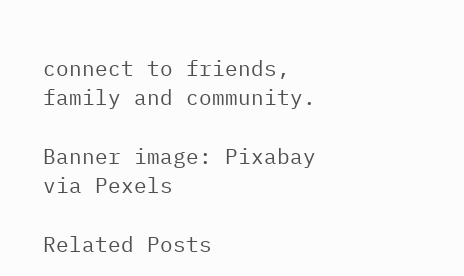connect to friends, family and community.

Banner image: Pixabay via Pexels

Related Posts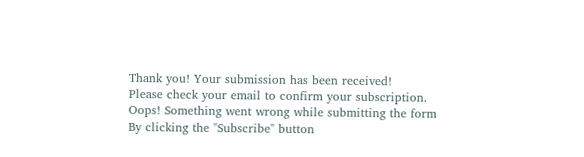Thank you! Your submission has been received!
Please check your email to confirm your subscription.
Oops! Something went wrong while submitting the form
By clicking the "Subscribe" button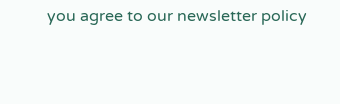you agree to our newsletter policy